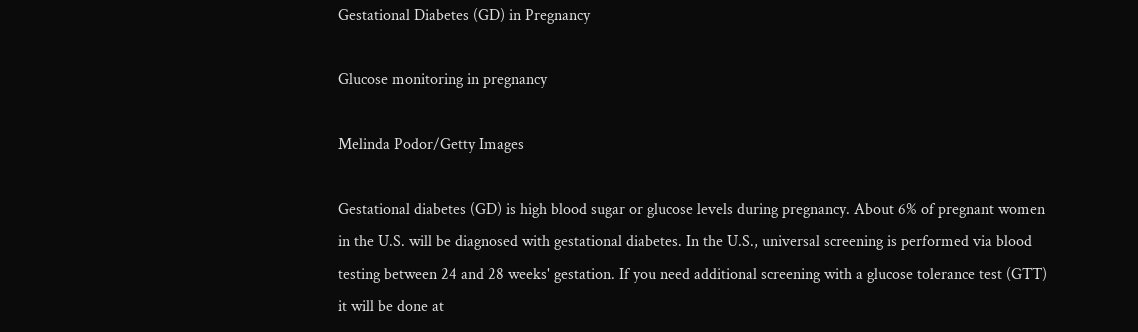Gestational Diabetes (GD) in Pregnancy

Glucose monitoring in pregnancy

Melinda Podor/Getty Images

Gestational diabetes (GD) is high blood sugar or glucose levels during pregnancy. About 6% of pregnant women in the U.S. will be diagnosed with gestational diabetes. In the U.S., universal screening is performed via blood testing between 24 and 28 weeks' gestation. If you need additional screening with a glucose tolerance test (GTT) it will be done at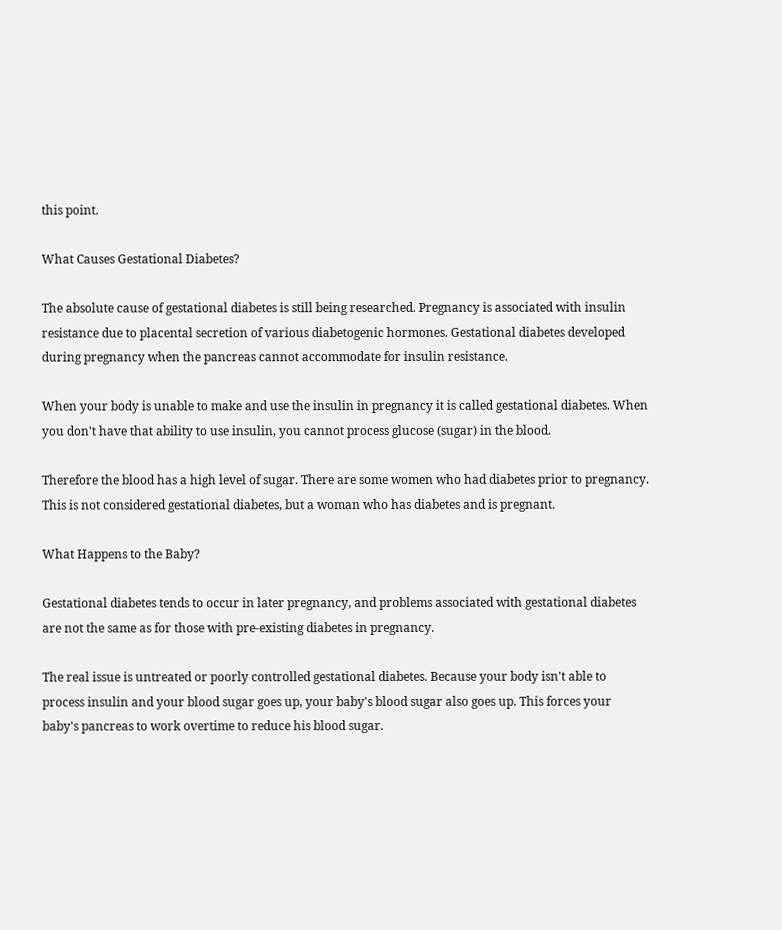this point.

What Causes Gestational Diabetes?

The absolute cause of gestational diabetes is still being researched. Pregnancy is associated with insulin resistance due to placental secretion of various diabetogenic hormones. Gestational diabetes developed during pregnancy when the pancreas cannot accommodate for insulin resistance.

When your body is unable to make and use the insulin in pregnancy it is called gestational diabetes. When you don't have that ability to use insulin, you cannot process glucose (sugar) in the blood.

Therefore the blood has a high level of sugar. There are some women who had diabetes prior to pregnancy. This is not considered gestational diabetes, but a woman who has diabetes and is pregnant.

What Happens to the Baby?

Gestational diabetes tends to occur in later pregnancy, and problems associated with gestational diabetes are not the same as for those with pre-existing diabetes in pregnancy.

The real issue is untreated or poorly controlled gestational diabetes. Because your body isn't able to process insulin and your blood sugar goes up, your baby's blood sugar also goes up. This forces your baby's pancreas to work overtime to reduce his blood sugar.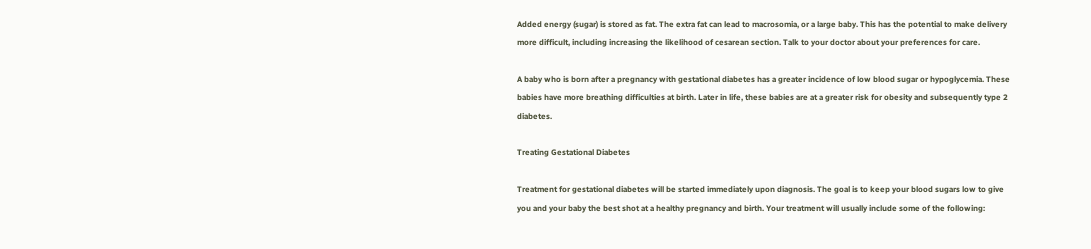Added energy (sugar) is stored as fat. The extra fat can lead to macrosomia, or a large baby. This has the potential to make delivery more difficult, including increasing the likelihood of cesarean section. Talk to your doctor about your preferences for care.

A baby who is born after a pregnancy with gestational diabetes has a greater incidence of low blood sugar or hypoglycemia. These babies have more breathing difficulties at birth. Later in life, these babies are at a greater risk for obesity and subsequently type 2 diabetes.

Treating Gestational Diabetes

Treatment for gestational diabetes will be started immediately upon diagnosis. The goal is to keep your blood sugars low to give you and your baby the best shot at a healthy pregnancy and birth. Your treatment will usually include some of the following: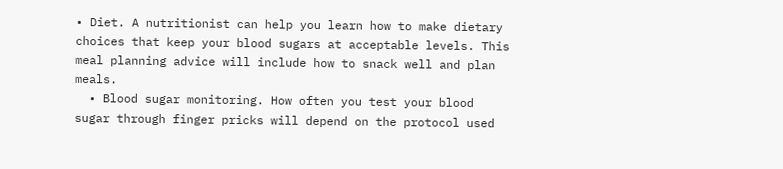• Diet. A nutritionist can help you learn how to make dietary choices that keep your blood sugars at acceptable levels. This meal planning advice will include how to snack well and plan meals.
  • Blood sugar monitoring. How often you test your blood sugar through finger pricks will depend on the protocol used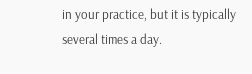in your practice, but it is typically several times a day.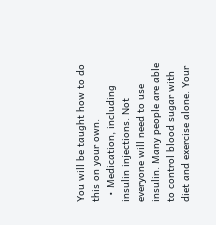You will be taught how to do this on your own.
  • Medication, including insulin injections. Not everyone will need to use insulin. Many people are able to control blood sugar with diet and exercise alone. Your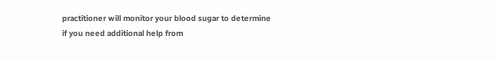practitioner will monitor your blood sugar to determine if you need additional help from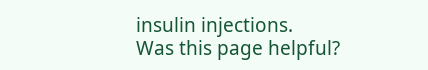insulin injections.
Was this page helpful?